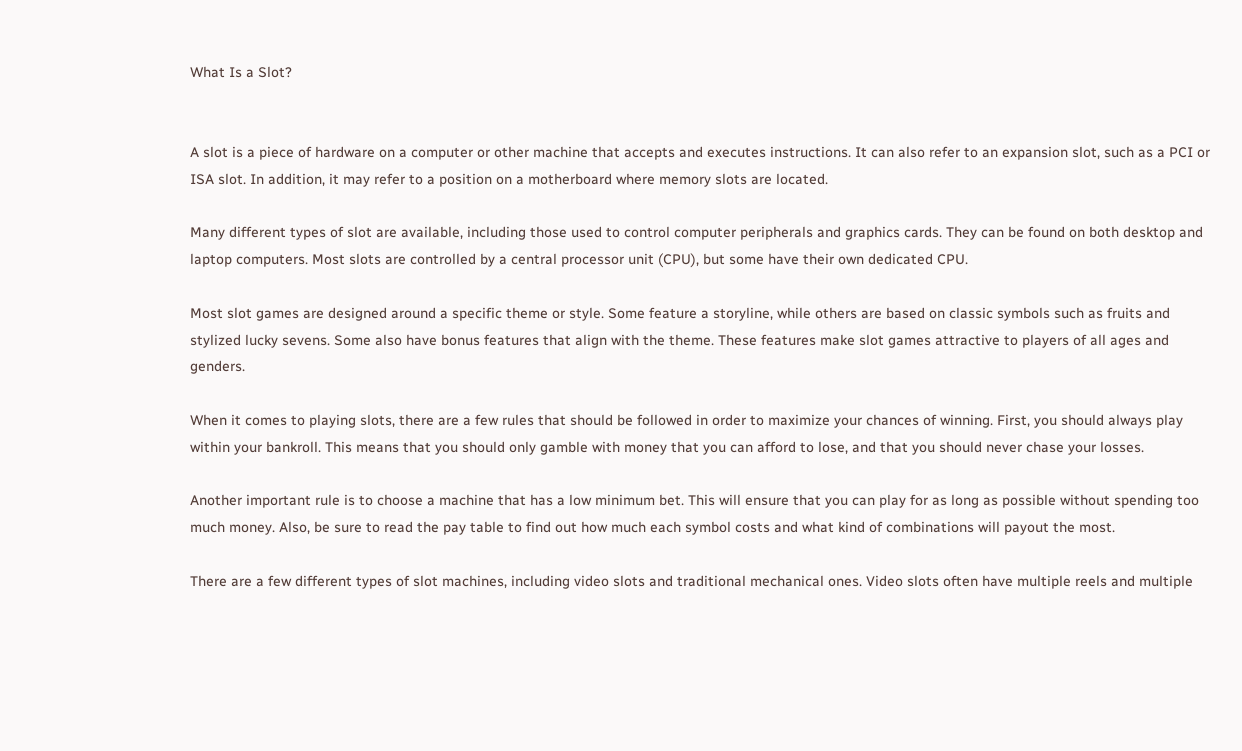What Is a Slot?


A slot is a piece of hardware on a computer or other machine that accepts and executes instructions. It can also refer to an expansion slot, such as a PCI or ISA slot. In addition, it may refer to a position on a motherboard where memory slots are located.

Many different types of slot are available, including those used to control computer peripherals and graphics cards. They can be found on both desktop and laptop computers. Most slots are controlled by a central processor unit (CPU), but some have their own dedicated CPU.

Most slot games are designed around a specific theme or style. Some feature a storyline, while others are based on classic symbols such as fruits and stylized lucky sevens. Some also have bonus features that align with the theme. These features make slot games attractive to players of all ages and genders.

When it comes to playing slots, there are a few rules that should be followed in order to maximize your chances of winning. First, you should always play within your bankroll. This means that you should only gamble with money that you can afford to lose, and that you should never chase your losses.

Another important rule is to choose a machine that has a low minimum bet. This will ensure that you can play for as long as possible without spending too much money. Also, be sure to read the pay table to find out how much each symbol costs and what kind of combinations will payout the most.

There are a few different types of slot machines, including video slots and traditional mechanical ones. Video slots often have multiple reels and multiple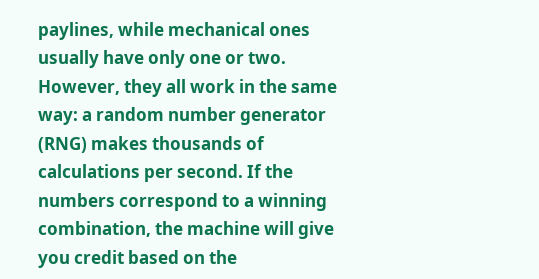paylines, while mechanical ones usually have only one or two. However, they all work in the same way: a random number generator (RNG) makes thousands of calculations per second. If the numbers correspond to a winning combination, the machine will give you credit based on the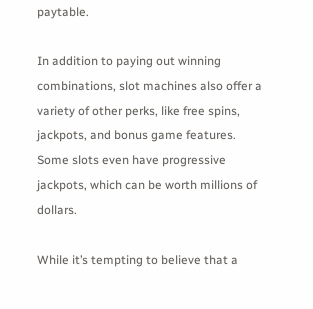paytable.

In addition to paying out winning combinations, slot machines also offer a variety of other perks, like free spins, jackpots, and bonus game features. Some slots even have progressive jackpots, which can be worth millions of dollars.

While it’s tempting to believe that a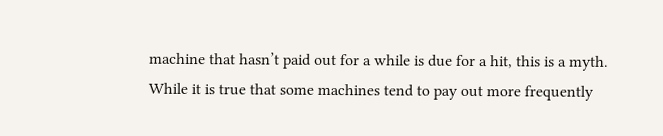machine that hasn’t paid out for a while is due for a hit, this is a myth. While it is true that some machines tend to pay out more frequently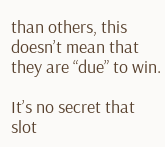than others, this doesn’t mean that they are “due” to win.

It’s no secret that slot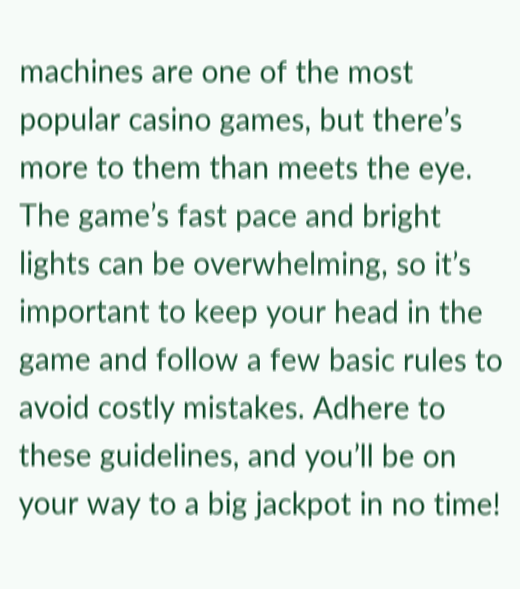machines are one of the most popular casino games, but there’s more to them than meets the eye. The game’s fast pace and bright lights can be overwhelming, so it’s important to keep your head in the game and follow a few basic rules to avoid costly mistakes. Adhere to these guidelines, and you’ll be on your way to a big jackpot in no time!